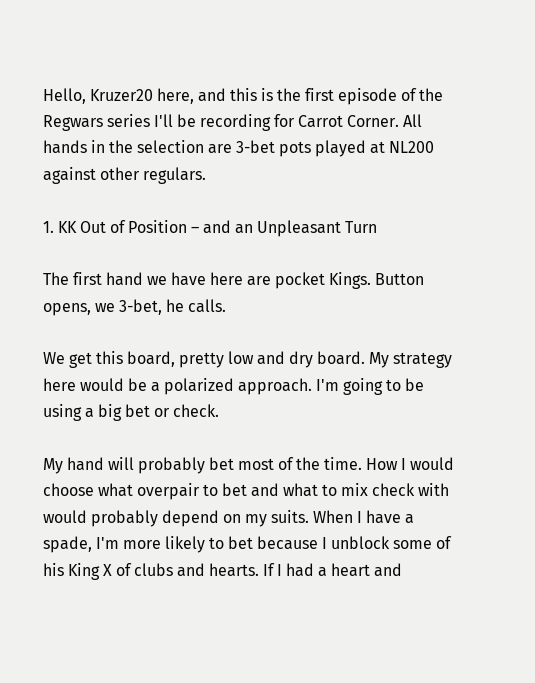Hello, Kruzer20 here, and this is the first episode of the Regwars series I'll be recording for Carrot Corner. All hands in the selection are 3-bet pots played at NL200 against other regulars.

1. KK Out of Position – and an Unpleasant Turn

The first hand we have here are pocket Kings. Button opens, we 3-bet, he calls.

We get this board, pretty low and dry board. My strategy here would be a polarized approach. I'm going to be using a big bet or check.

My hand will probably bet most of the time. How I would choose what overpair to bet and what to mix check with would probably depend on my suits. When I have a spade, I'm more likely to bet because I unblock some of his King X of clubs and hearts. If I had a heart and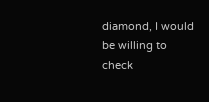diamond, I would be willing to check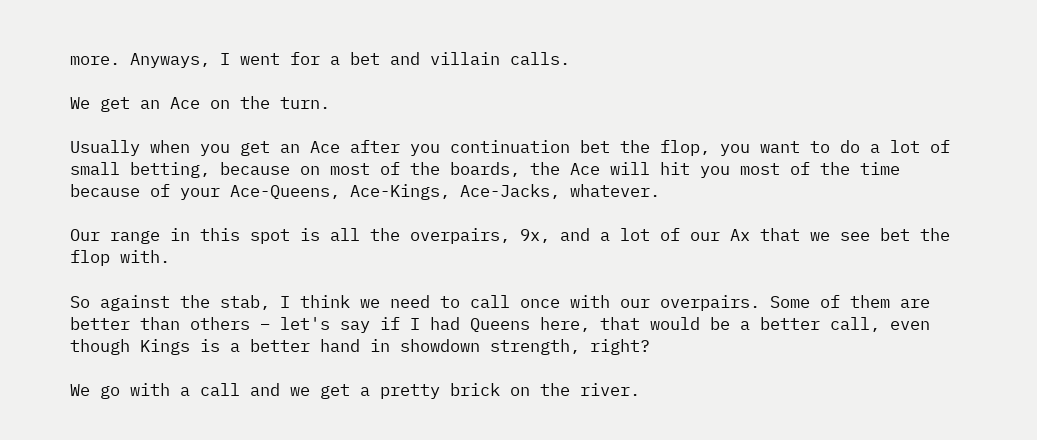more. Anyways, I went for a bet and villain calls.

We get an Ace on the turn.

Usually when you get an Ace after you continuation bet the flop, you want to do a lot of small betting, because on most of the boards, the Ace will hit you most of the time because of your Ace-Queens, Ace-Kings, Ace-Jacks, whatever.

Our range in this spot is all the overpairs, 9x, and a lot of our Ax that we see bet the flop with.

So against the stab, I think we need to call once with our overpairs. Some of them are better than others – let's say if I had Queens here, that would be a better call, even though Kings is a better hand in showdown strength, right?

We go with a call and we get a pretty brick on the river.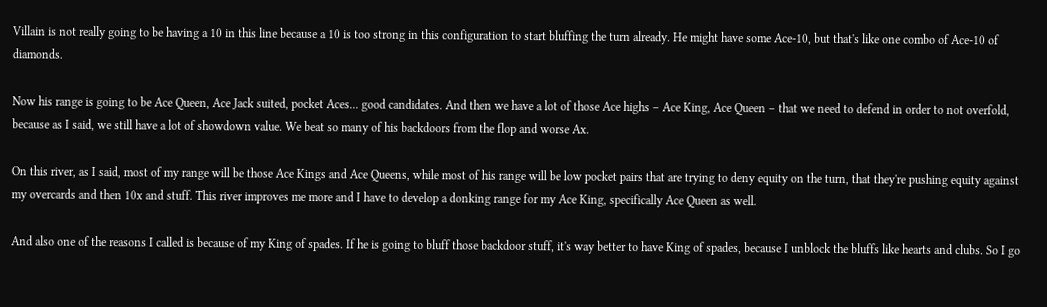Villain is not really going to be having a 10 in this line because a 10 is too strong in this configuration to start bluffing the turn already. He might have some Ace-10, but that's like one combo of Ace-10 of diamonds.

Now his range is going to be Ace Queen, Ace Jack suited, pocket Aces... good candidates. And then we have a lot of those Ace highs – Ace King, Ace Queen – that we need to defend in order to not overfold, because as I said, we still have a lot of showdown value. We beat so many of his backdoors from the flop and worse Ax.

On this river, as I said, most of my range will be those Ace Kings and Ace Queens, while most of his range will be low pocket pairs that are trying to deny equity on the turn, that they're pushing equity against my overcards and then 10x and stuff. This river improves me more and I have to develop a donking range for my Ace King, specifically Ace Queen as well.

And also one of the reasons I called is because of my King of spades. If he is going to bluff those backdoor stuff, it's way better to have King of spades, because I unblock the bluffs like hearts and clubs. So I go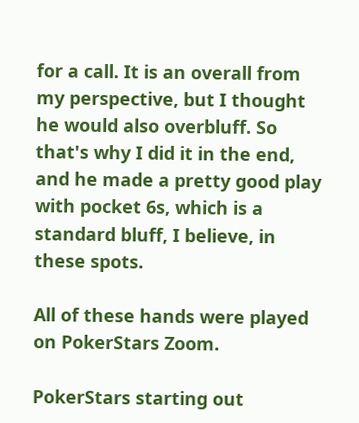for a call. It is an overall from my perspective, but I thought he would also overbluff. So that's why I did it in the end, and he made a pretty good play with pocket 6s, which is a standard bluff, I believe, in these spots.

All of these hands were played on PokerStars Zoom.

PokerStars starting out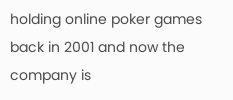holding online poker games back in 2001 and now the company is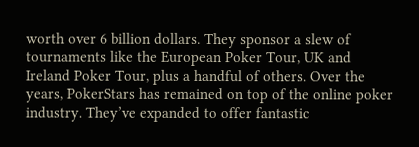worth over 6 billion dollars. They sponsor a slew of tournaments like the European Poker Tour, UK and Ireland Poker Tour, plus a handful of others. Over the years, PokerStars has remained on top of the online poker industry. They’ve expanded to offer fantastic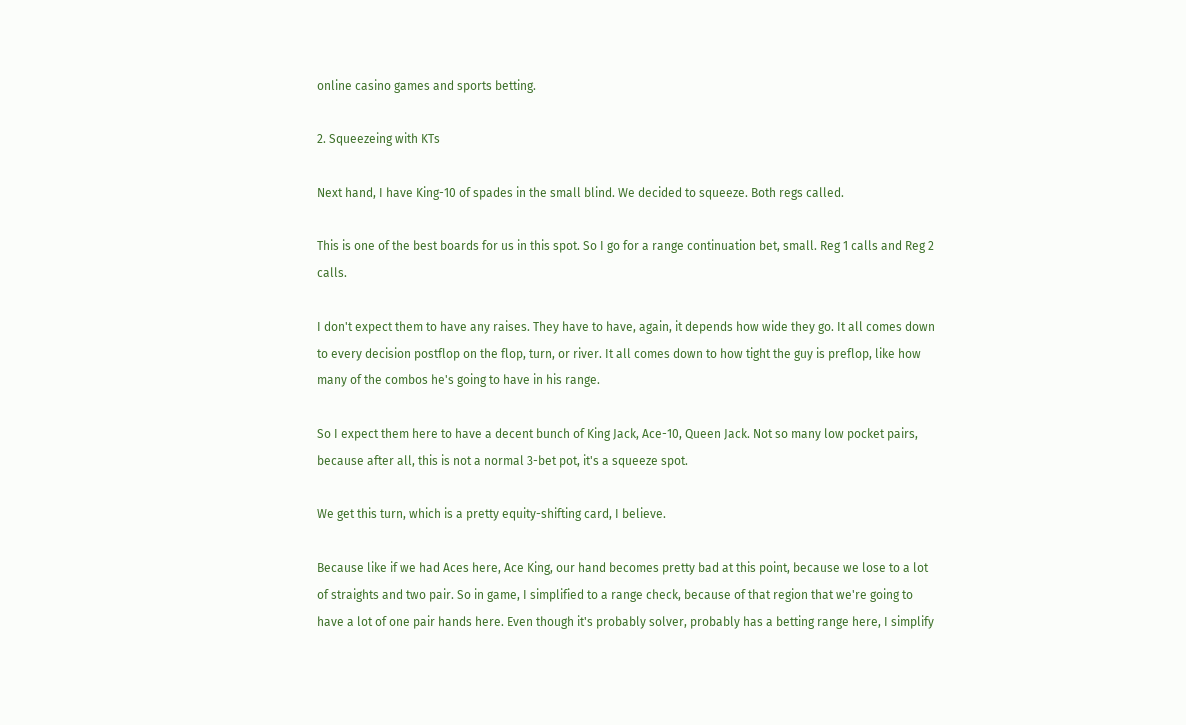online casino games and sports betting.

2. Squeezeing with KTs

Next hand, I have King-10 of spades in the small blind. We decided to squeeze. Both regs called.

This is one of the best boards for us in this spot. So I go for a range continuation bet, small. Reg 1 calls and Reg 2 calls.

I don't expect them to have any raises. They have to have, again, it depends how wide they go. It all comes down to every decision postflop on the flop, turn, or river. It all comes down to how tight the guy is preflop, like how many of the combos he's going to have in his range.

So I expect them here to have a decent bunch of King Jack, Ace-10, Queen Jack. Not so many low pocket pairs, because after all, this is not a normal 3-bet pot, it's a squeeze spot.

We get this turn, which is a pretty equity-shifting card, I believe.

Because like if we had Aces here, Ace King, our hand becomes pretty bad at this point, because we lose to a lot of straights and two pair. So in game, I simplified to a range check, because of that region that we're going to have a lot of one pair hands here. Even though it's probably solver, probably has a betting range here, I simplify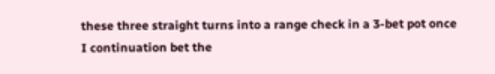these three straight turns into a range check in a 3-bet pot once I continuation bet the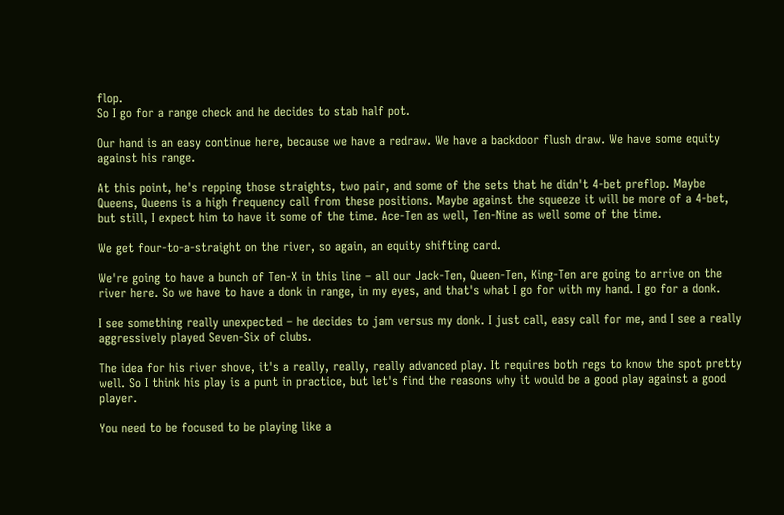flop.
So I go for a range check and he decides to stab half pot.

Our hand is an easy continue here, because we have a redraw. We have a backdoor flush draw. We have some equity against his range.

At this point, he's repping those straights, two pair, and some of the sets that he didn't 4-bet preflop. Maybe Queens, Queens is a high frequency call from these positions. Maybe against the squeeze it will be more of a 4-bet, but still, I expect him to have it some of the time. Ace-Ten as well, Ten-Nine as well some of the time.

We get four-to-a-straight on the river, so again, an equity shifting card.

We're going to have a bunch of Ten-X in this line – all our Jack-Ten, Queen-Ten, King-Ten are going to arrive on the river here. So we have to have a donk in range, in my eyes, and that's what I go for with my hand. I go for a donk.

I see something really unexpected – he decides to jam versus my donk. I just call, easy call for me, and I see a really aggressively played Seven-Six of clubs.

The idea for his river shove, it's a really, really, really advanced play. It requires both regs to know the spot pretty well. So I think his play is a punt in practice, but let's find the reasons why it would be a good play against a good player.

You need to be focused to be playing like a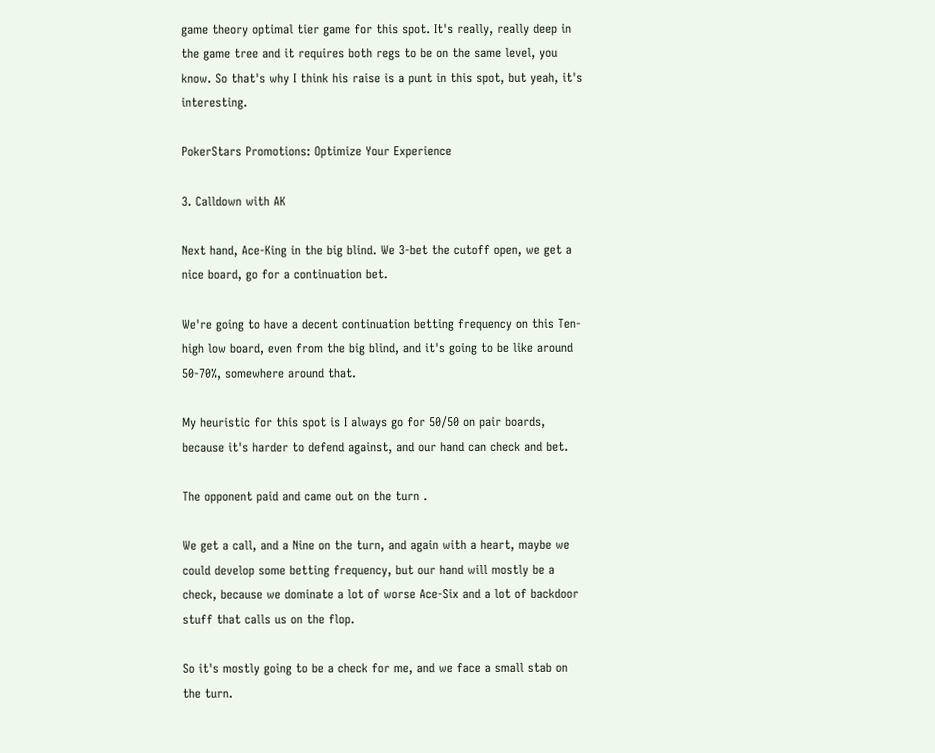game theory optimal tier game for this spot. It's really, really deep in the game tree and it requires both regs to be on the same level, you know. So that's why I think his raise is a punt in this spot, but yeah, it's interesting.

PokerStars Promotions: Optimize Your Experience

3. Calldown with AK

Next hand, Ace-King in the big blind. We 3-bet the cutoff open, we get a nice board, go for a continuation bet.

We're going to have a decent continuation betting frequency on this Ten-high low board, even from the big blind, and it's going to be like around 50-70%, somewhere around that.

My heuristic for this spot is I always go for 50/50 on pair boards, because it's harder to defend against, and our hand can check and bet.

The opponent paid and came out on the turn .

We get a call, and a Nine on the turn, and again with a heart, maybe we could develop some betting frequency, but our hand will mostly be a check, because we dominate a lot of worse Ace-Six and a lot of backdoor stuff that calls us on the flop.

So it's mostly going to be a check for me, and we face a small stab on the turn.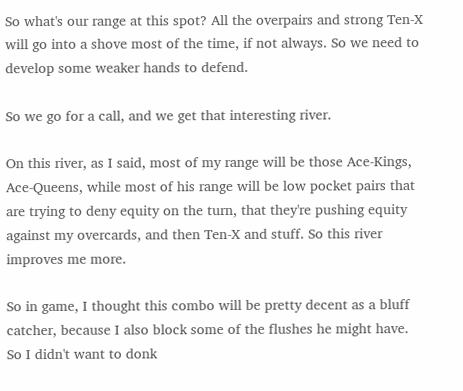So what's our range at this spot? All the overpairs and strong Ten-X will go into a shove most of the time, if not always. So we need to develop some weaker hands to defend.

So we go for a call, and we get that interesting river.

On this river, as I said, most of my range will be those Ace-Kings, Ace-Queens, while most of his range will be low pocket pairs that are trying to deny equity on the turn, that they're pushing equity against my overcards, and then Ten-X and stuff. So this river improves me more.

So in game, I thought this combo will be pretty decent as a bluff catcher, because I also block some of the flushes he might have. So I didn't want to donk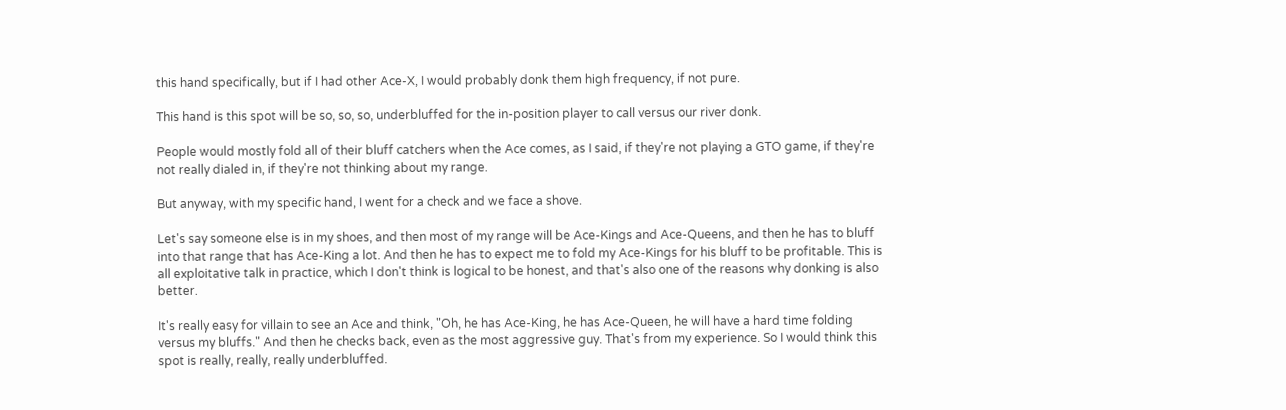this hand specifically, but if I had other Ace-X, I would probably donk them high frequency, if not pure.

This hand is this spot will be so, so, so, underbluffed for the in-position player to call versus our river donk.

People would mostly fold all of their bluff catchers when the Ace comes, as I said, if they're not playing a GTO game, if they're not really dialed in, if they're not thinking about my range.

But anyway, with my specific hand, I went for a check and we face a shove.

Let's say someone else is in my shoes, and then most of my range will be Ace-Kings and Ace-Queens, and then he has to bluff into that range that has Ace-King a lot. And then he has to expect me to fold my Ace-Kings for his bluff to be profitable. This is all exploitative talk in practice, which I don't think is logical to be honest, and that's also one of the reasons why donking is also better.

It's really easy for villain to see an Ace and think, "Oh, he has Ace-King, he has Ace-Queen, he will have a hard time folding versus my bluffs." And then he checks back, even as the most aggressive guy. That's from my experience. So I would think this spot is really, really, really underbluffed.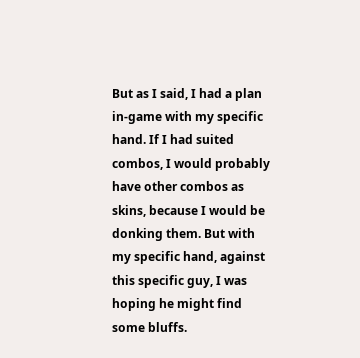But as I said, I had a plan in-game with my specific hand. If I had suited combos, I would probably have other combos as skins, because I would be donking them. But with my specific hand, against this specific guy, I was hoping he might find some bluffs.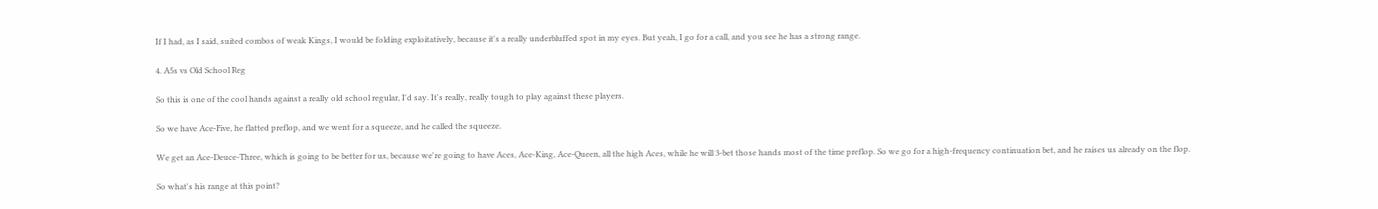If I had, as I said, suited combos of weak Kings, I would be folding exploitatively, because it's a really underbluffed spot in my eyes. But yeah, I go for a call, and you see he has a strong range.

4. A5s vs Old School Reg

So this is one of the cool hands against a really old school regular, I'd say. It's really, really tough to play against these players.

So we have Ace-Five, he flatted preflop, and we went for a squeeze, and he called the squeeze.

We get an Ace-Deuce-Three, which is going to be better for us, because we're going to have Aces, Ace-King, Ace-Queen, all the high Aces, while he will 3-bet those hands most of the time preflop. So we go for a high-frequency continuation bet, and he raises us already on the flop.

So what's his range at this point?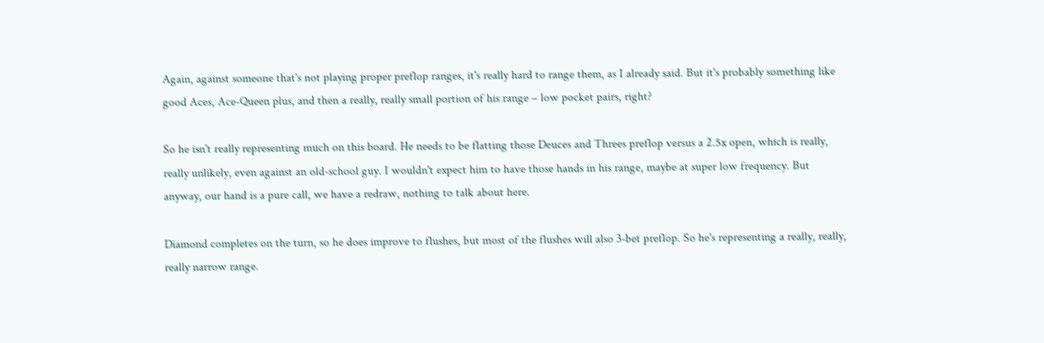Again, against someone that's not playing proper preflop ranges, it's really hard to range them, as I already said. But it's probably something like good Aces, Ace-Queen plus, and then a really, really small portion of his range – low pocket pairs, right?

So he isn't really representing much on this board. He needs to be flatting those Deuces and Threes preflop versus a 2.5x open, which is really, really unlikely, even against an old-school guy. I wouldn't expect him to have those hands in his range, maybe at super low frequency. But anyway, our hand is a pure call, we have a redraw, nothing to talk about here.

Diamond completes on the turn, so he does improve to flushes, but most of the flushes will also 3-bet preflop. So he's representing a really, really, really narrow range.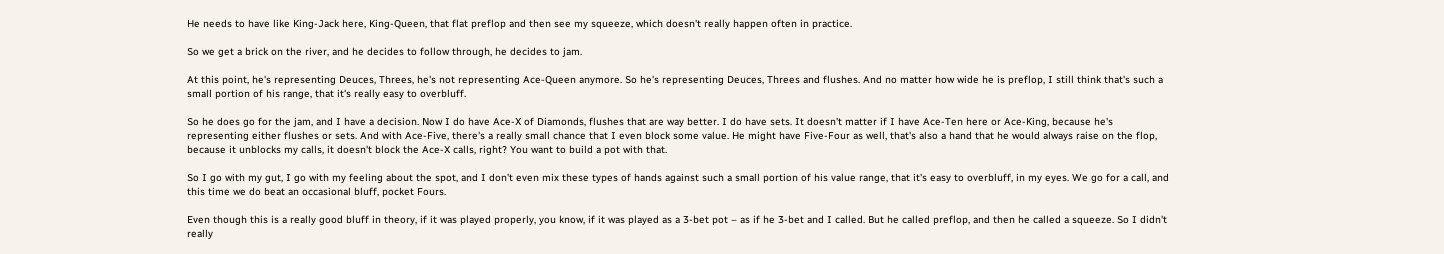He needs to have like King-Jack here, King-Queen, that flat preflop and then see my squeeze, which doesn't really happen often in practice.

So we get a brick on the river, and he decides to follow through, he decides to jam.

At this point, he's representing Deuces, Threes, he's not representing Ace-Queen anymore. So he's representing Deuces, Threes and flushes. And no matter how wide he is preflop, I still think that's such a small portion of his range, that it's really easy to overbluff.

So he does go for the jam, and I have a decision. Now I do have Ace-X of Diamonds, flushes that are way better. I do have sets. It doesn't matter if I have Ace-Ten here or Ace-King, because he's representing either flushes or sets. And with Ace-Five, there's a really small chance that I even block some value. He might have Five-Four as well, that's also a hand that he would always raise on the flop, because it unblocks my calls, it doesn't block the Ace-X calls, right? You want to build a pot with that.

So I go with my gut, I go with my feeling about the spot, and I don't even mix these types of hands against such a small portion of his value range, that it's easy to overbluff, in my eyes. We go for a call, and this time we do beat an occasional bluff, pocket Fours.

Even though this is a really good bluff in theory, if it was played properly, you know, if it was played as a 3-bet pot – as if he 3-bet and I called. But he called preflop, and then he called a squeeze. So I didn't really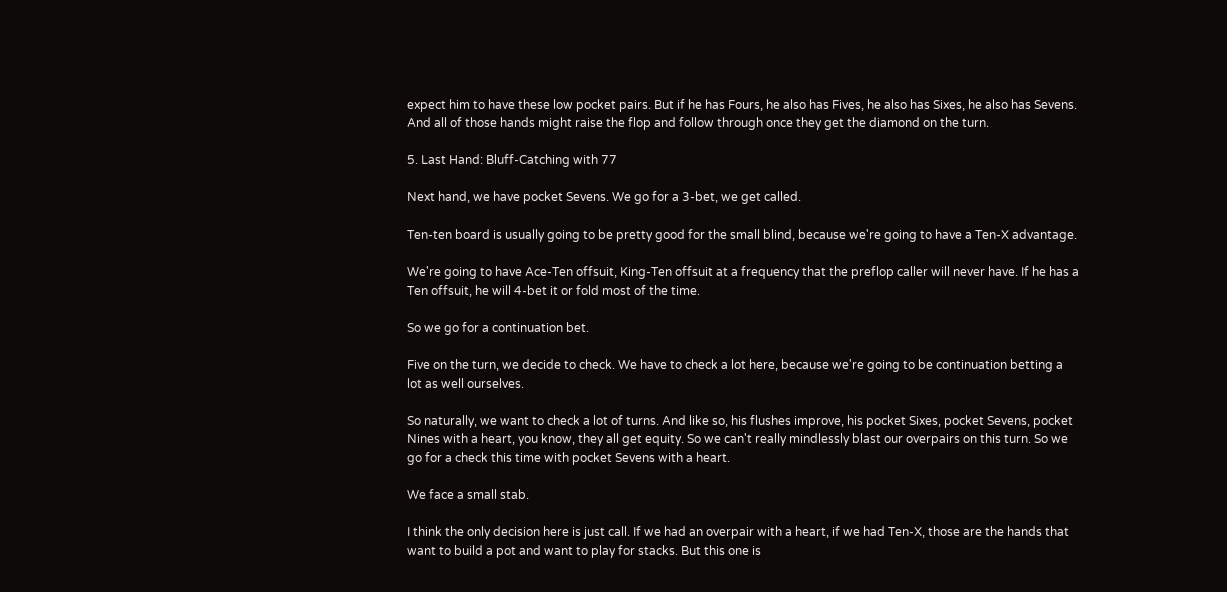expect him to have these low pocket pairs. But if he has Fours, he also has Fives, he also has Sixes, he also has Sevens. And all of those hands might raise the flop and follow through once they get the diamond on the turn.

5. Last Hand: Bluff-Catching with 77

Next hand, we have pocket Sevens. We go for a 3-bet, we get called.

Ten-ten board is usually going to be pretty good for the small blind, because we're going to have a Ten-X advantage.

We're going to have Ace-Ten offsuit, King-Ten offsuit at a frequency that the preflop caller will never have. If he has a Ten offsuit, he will 4-bet it or fold most of the time.

So we go for a continuation bet.

Five on the turn, we decide to check. We have to check a lot here, because we're going to be continuation betting a lot as well ourselves.

So naturally, we want to check a lot of turns. And like so, his flushes improve, his pocket Sixes, pocket Sevens, pocket Nines with a heart, you know, they all get equity. So we can't really mindlessly blast our overpairs on this turn. So we go for a check this time with pocket Sevens with a heart.

We face a small stab.

I think the only decision here is just call. If we had an overpair with a heart, if we had Ten-X, those are the hands that want to build a pot and want to play for stacks. But this one is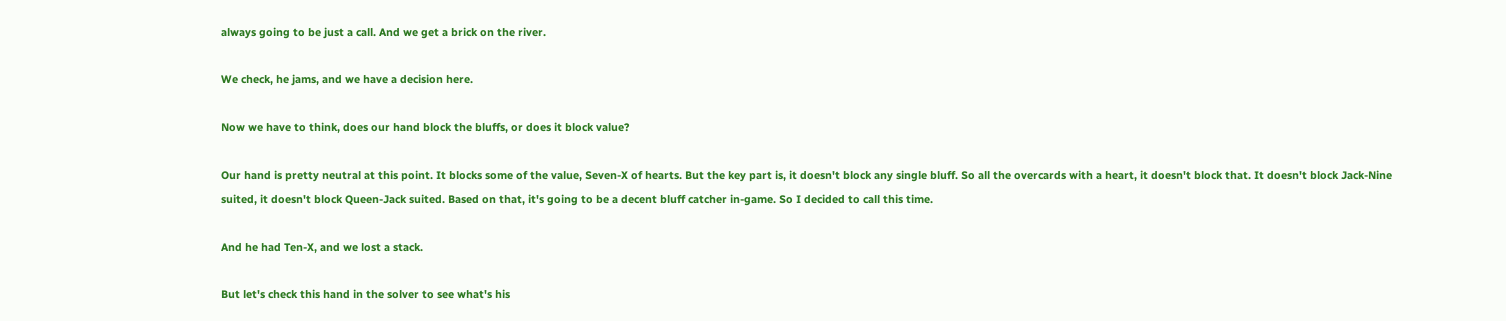always going to be just a call. And we get a brick on the river.

We check, he jams, and we have a decision here.

Now we have to think, does our hand block the bluffs, or does it block value?

Our hand is pretty neutral at this point. It blocks some of the value, Seven-X of hearts. But the key part is, it doesn't block any single bluff. So all the overcards with a heart, it doesn't block that. It doesn't block Jack-Nine suited, it doesn't block Queen-Jack suited. Based on that, it's going to be a decent bluff catcher in-game. So I decided to call this time.

And he had Ten-X, and we lost a stack.

But let's check this hand in the solver to see what's his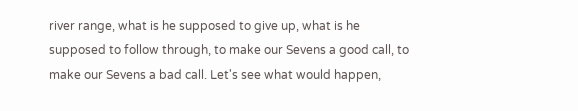river range, what is he supposed to give up, what is he supposed to follow through, to make our Sevens a good call, to make our Sevens a bad call. Let's see what would happen,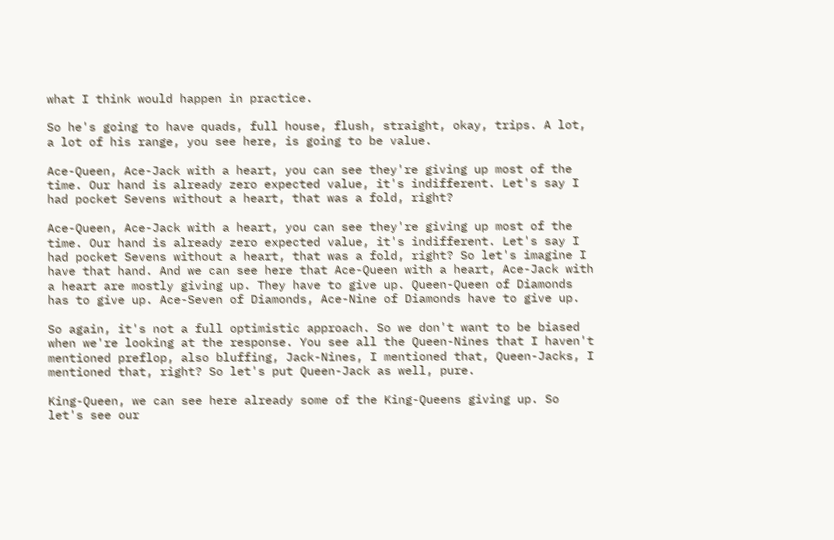what I think would happen in practice.

So he's going to have quads, full house, flush, straight, okay, trips. A lot, a lot of his range, you see here, is going to be value.

Ace-Queen, Ace-Jack with a heart, you can see they're giving up most of the time. Our hand is already zero expected value, it's indifferent. Let's say I had pocket Sevens without a heart, that was a fold, right?

Ace-Queen, Ace-Jack with a heart, you can see they're giving up most of the time. Our hand is already zero expected value, it's indifferent. Let's say I had pocket Sevens without a heart, that was a fold, right? So let's imagine I have that hand. And we can see here that Ace-Queen with a heart, Ace-Jack with a heart are mostly giving up. They have to give up. Queen-Queen of Diamonds has to give up. Ace-Seven of Diamonds, Ace-Nine of Diamonds have to give up.

So again, it's not a full optimistic approach. So we don't want to be biased when we're looking at the response. You see all the Queen-Nines that I haven't mentioned preflop, also bluffing, Jack-Nines, I mentioned that, Queen-Jacks, I mentioned that, right? So let's put Queen-Jack as well, pure.

King-Queen, we can see here already some of the King-Queens giving up. So let's see our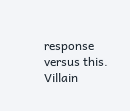response versus this. Villain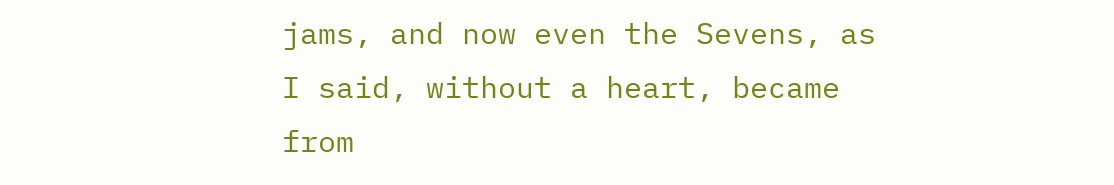jams, and now even the Sevens, as I said, without a heart, became from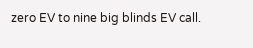zero EV to nine big blinds EV call.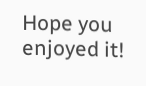Hope you enjoyed it!